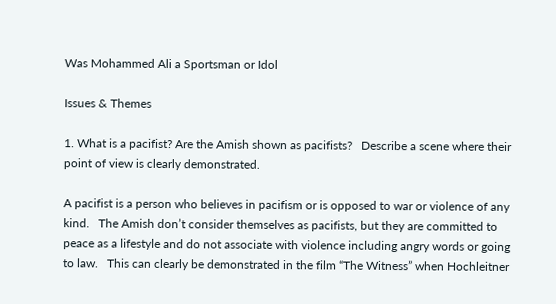Was Mohammed Ali a Sportsman or Idol

Issues & Themes

1. What is a pacifist? Are the Amish shown as pacifists?   Describe a scene where their point of view is clearly demonstrated.

A pacifist is a person who believes in pacifism or is opposed to war or violence of any kind.   The Amish don’t consider themselves as pacifists, but they are committed to peace as a lifestyle and do not associate with violence including angry words or going to law.   This can clearly be demonstrated in the film “The Witness” when Hochleitner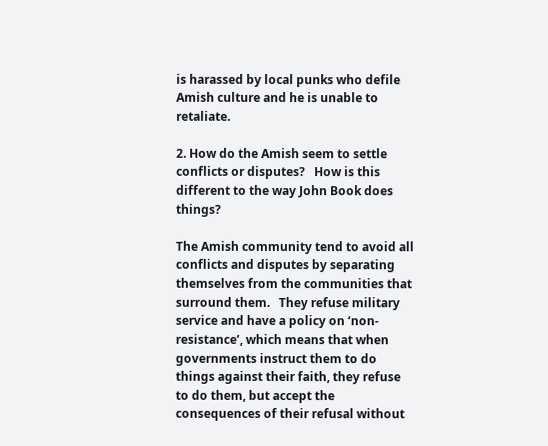is harassed by local punks who defile Amish culture and he is unable to retaliate.

2. How do the Amish seem to settle conflicts or disputes?   How is this different to the way John Book does things?

The Amish community tend to avoid all conflicts and disputes by separating themselves from the communities that surround them.   They refuse military service and have a policy on ‘non-resistance’, which means that when governments instruct them to do things against their faith, they refuse to do them, but accept the consequences of their refusal without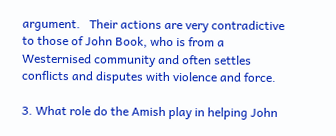argument.   Their actions are very contradictive to those of John Book, who is from a Westernised community and often settles conflicts and disputes with violence and force.

3. What role do the Amish play in helping John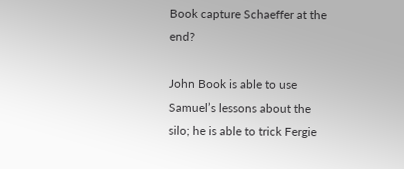Book capture Schaeffer at the end?

John Book is able to use Samuel’s lessons about the silo; he is able to trick Fergie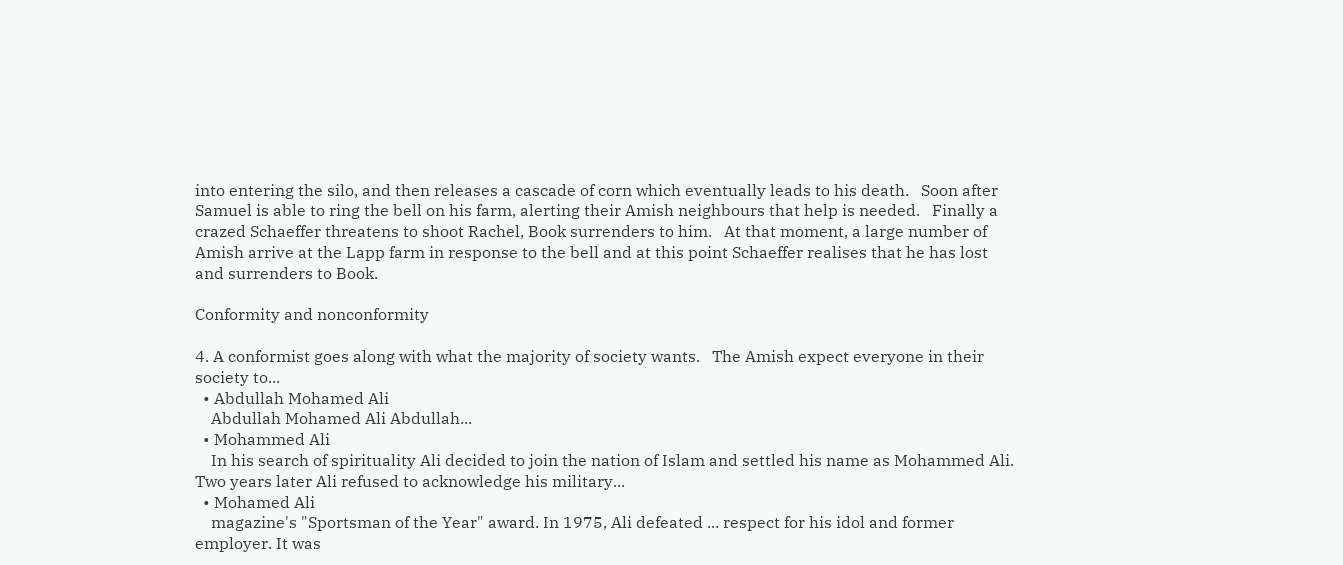into entering the silo, and then releases a cascade of corn which eventually leads to his death.   Soon after Samuel is able to ring the bell on his farm, alerting their Amish neighbours that help is needed.   Finally a crazed Schaeffer threatens to shoot Rachel, Book surrenders to him.   At that moment, a large number of Amish arrive at the Lapp farm in response to the bell and at this point Schaeffer realises that he has lost and surrenders to Book.

Conformity and nonconformity

4. A conformist goes along with what the majority of society wants.   The Amish expect everyone in their society to...
  • Abdullah Mohamed Ali
    Abdullah Mohamed Ali Abdullah...
  • Mohammed Ali
    In his search of spirituality Ali decided to join the nation of Islam and settled his name as Mohammed Ali. Two years later Ali refused to acknowledge his military...
  • Mohamed Ali
    magazine's "Sportsman of the Year" award. In 1975, Ali defeated ... respect for his idol and former employer. It was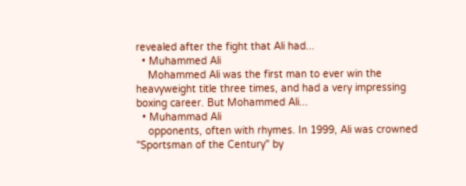revealed after the fight that Ali had...
  • Muhammed Ali
    Mohammed Ali was the first man to ever win the heavyweight title three times, and had a very impressing boxing career. But Mohammed Ali...
  • Muhammad Ali
    opponents, often with rhymes. In 1999, Ali was crowned "Sportsman of the Century" by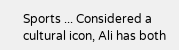Sports ... Considered a cultural icon, Ali has both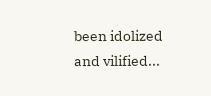been idolized and vilified...